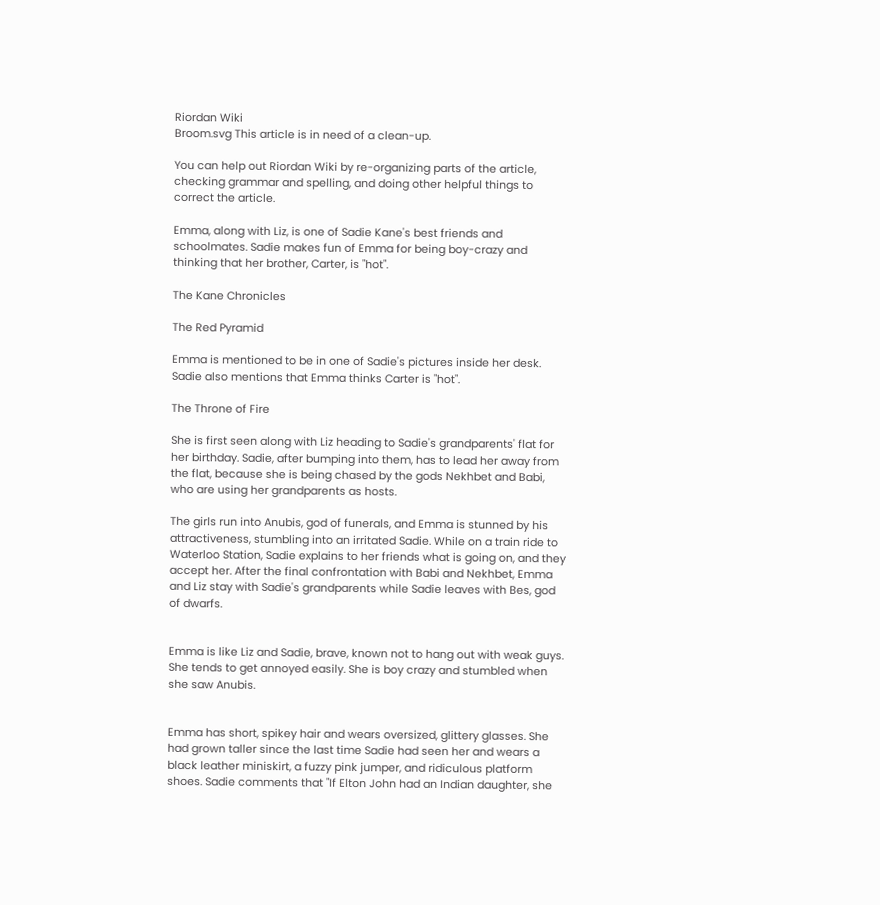Riordan Wiki
Broom.svg This article is in need of a clean-up.

You can help out Riordan Wiki by re-organizing parts of the article, checking grammar and spelling, and doing other helpful things to correct the article.

Emma, along with Liz, is one of Sadie Kane's best friends and schoolmates. Sadie makes fun of Emma for being boy-crazy and thinking that her brother, Carter, is "hot".

The Kane Chronicles

The Red Pyramid

Emma is mentioned to be in one of Sadie's pictures inside her desk. Sadie also mentions that Emma thinks Carter is "hot".

The Throne of Fire

She is first seen along with Liz heading to Sadie's grandparents' flat for her birthday. Sadie, after bumping into them, has to lead her away from the flat, because she is being chased by the gods Nekhbet and Babi, who are using her grandparents as hosts.

The girls run into Anubis, god of funerals, and Emma is stunned by his attractiveness, stumbling into an irritated Sadie. While on a train ride to Waterloo Station, Sadie explains to her friends what is going on, and they accept her. After the final confrontation with Babi and Nekhbet, Emma and Liz stay with Sadie's grandparents while Sadie leaves with Bes, god of dwarfs.


Emma is like Liz and Sadie, brave, known not to hang out with weak guys. She tends to get annoyed easily. She is boy crazy and stumbled when she saw Anubis.


Emma has short, spikey hair and wears oversized, glittery glasses. She had grown taller since the last time Sadie had seen her and wears a black leather miniskirt, a fuzzy pink jumper, and ridiculous platform shoes. Sadie comments that "If Elton John had an Indian daughter, she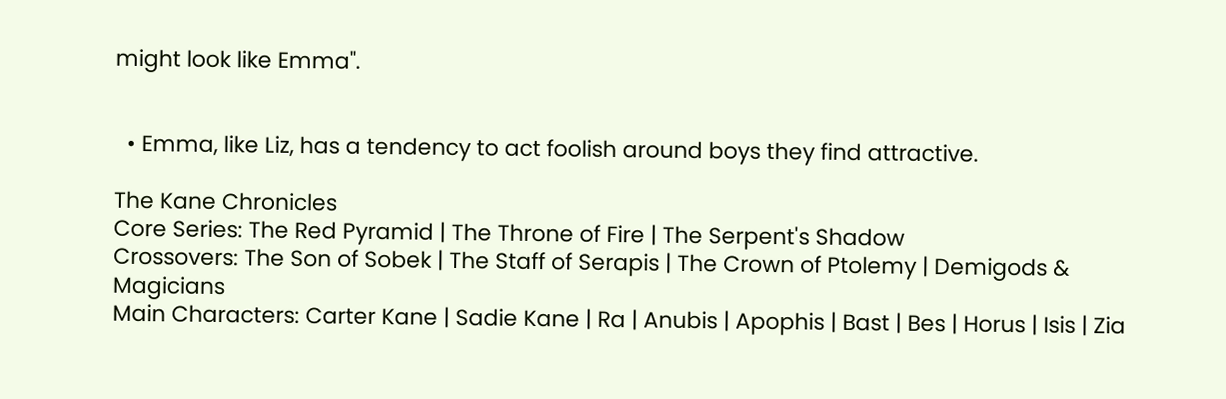might look like Emma".


  • Emma, like Liz, has a tendency to act foolish around boys they find attractive.

The Kane Chronicles
Core Series: The Red Pyramid | The Throne of Fire | The Serpent's Shadow
Crossovers: The Son of Sobek | The Staff of Serapis | The Crown of Ptolemy | Demigods & Magicians
Main Characters: Carter Kane | Sadie Kane | Ra | Anubis | Apophis | Bast | Bes | Horus | Isis | Zia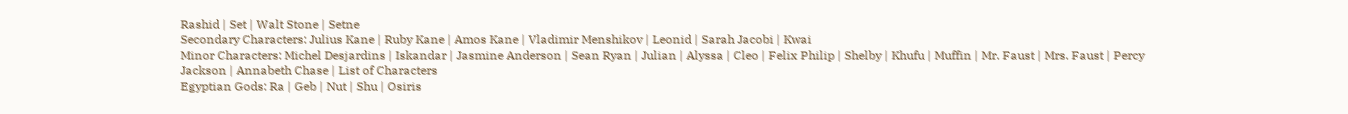Rashid | Set | Walt Stone | Setne
Secondary Characters: Julius Kane | Ruby Kane | Amos Kane | Vladimir Menshikov | Leonid | Sarah Jacobi | Kwai
Minor Characters: Michel Desjardins | Iskandar | Jasmine Anderson | Sean Ryan | Julian | Alyssa | Cleo | Felix Philip | Shelby | Khufu | Muffin | Mr. Faust | Mrs. Faust | Percy Jackson | Annabeth Chase | List of Characters
Egyptian Gods: Ra | Geb | Nut | Shu | Osiris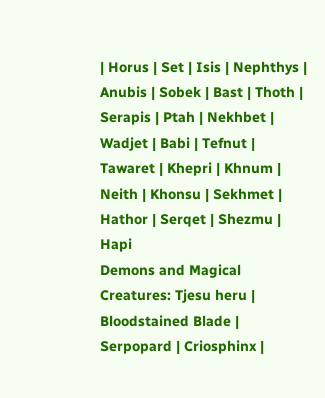| Horus | Set | Isis | Nephthys | Anubis | Sobek | Bast | Thoth | Serapis | Ptah | Nekhbet | Wadjet | Babi | Tefnut | Tawaret | Khepri | Khnum | Neith | Khonsu | Sekhmet | Hathor | Serqet | Shezmu | Hapi
Demons and Magical Creatures: Tjesu heru | Bloodstained Blade | Serpopard | Criosphinx |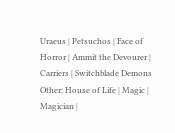Uraeus | Petsuchos | Face of Horror | Ammit the Devourer | Carriers | Switchblade Demons
Other: House of Life | Magic | Magician |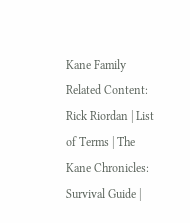Kane Family
Related Content: Rick Riordan | List of Terms | The Kane Chronicles: Survival Guide |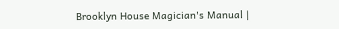Brooklyn House Magician's Manual |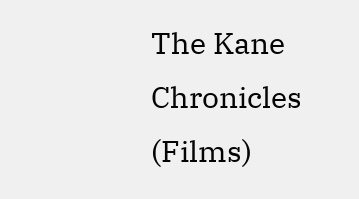The Kane Chronicles (Films)